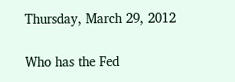Thursday, March 29, 2012

Who has the Fed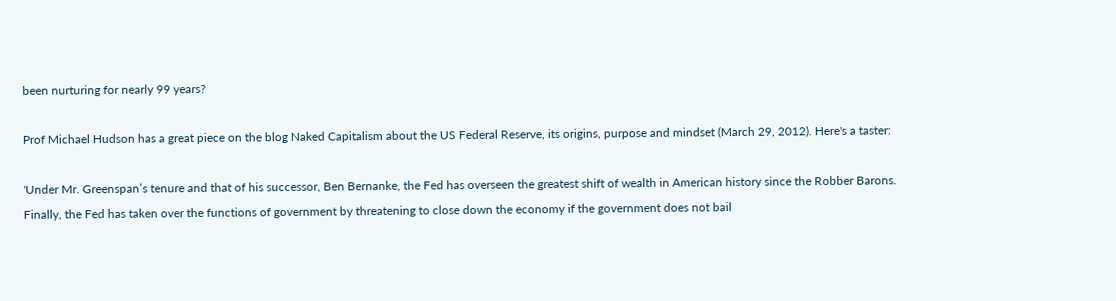been nurturing for nearly 99 years?

Prof Michael Hudson has a great piece on the blog Naked Capitalism about the US Federal Reserve, its origins, purpose and mindset (March 29, 2012). Here's a taster:

'Under Mr. Greenspan’s tenure and that of his successor, Ben Bernanke, the Fed has overseen the greatest shift of wealth in American history since the Robber Barons.
Finally, the Fed has taken over the functions of government by threatening to close down the economy if the government does not bail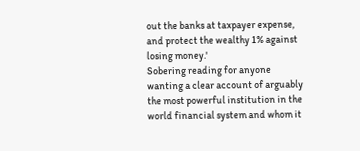out the banks at taxpayer expense, and protect the wealthy 1% against losing money.'
Sobering reading for anyone wanting a clear account of arguably the most powerful institution in the world financial system and whom it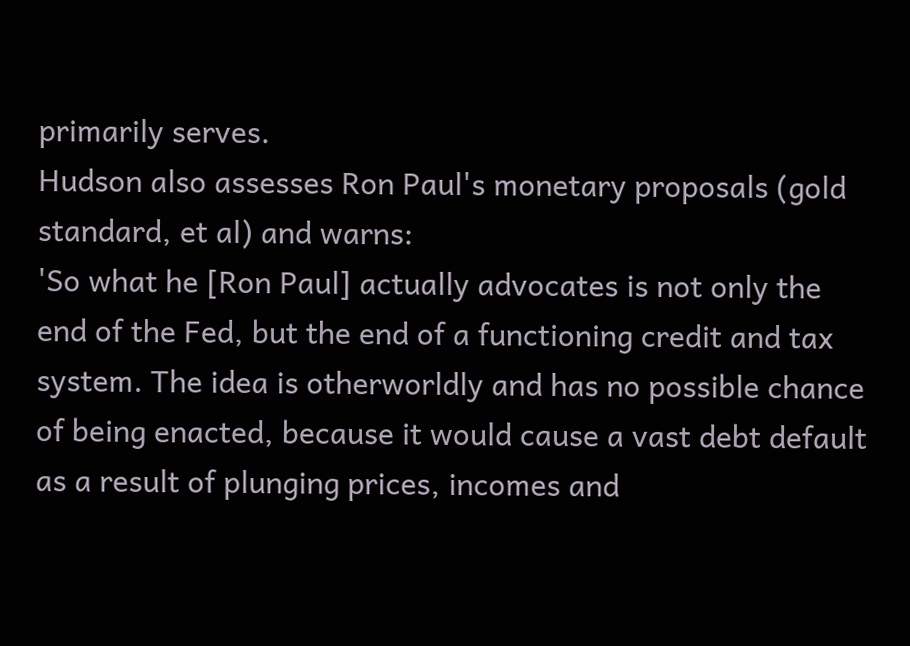primarily serves.
Hudson also assesses Ron Paul's monetary proposals (gold standard, et al) and warns:
'So what he [Ron Paul] actually advocates is not only the end of the Fed, but the end of a functioning credit and tax system. The idea is otherworldly and has no possible chance of being enacted, because it would cause a vast debt default as a result of plunging prices, incomes and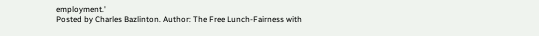employment.'
Posted by Charles Bazlinton. Author: The Free Lunch-Fairness with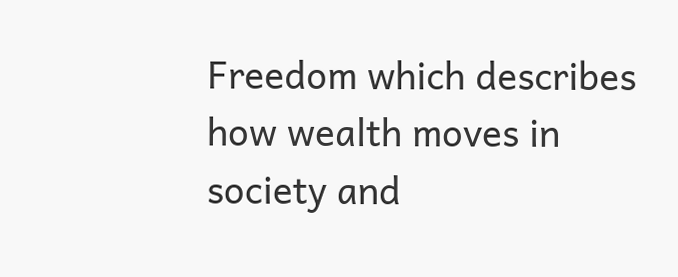Freedom which describes how wealth moves in society and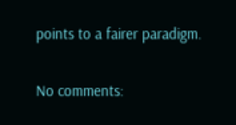points to a fairer paradigm.

No comments: